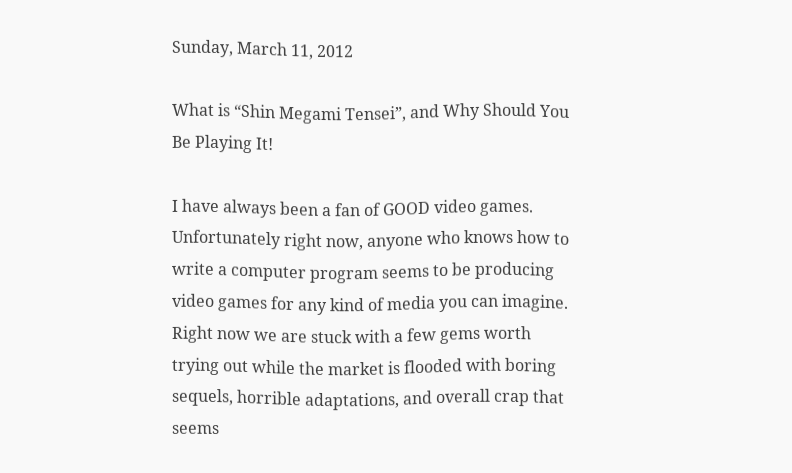Sunday, March 11, 2012

What is “Shin Megami Tensei”, and Why Should You Be Playing It!

I have always been a fan of GOOD video games. Unfortunately right now, anyone who knows how to write a computer program seems to be producing video games for any kind of media you can imagine. Right now we are stuck with a few gems worth trying out while the market is flooded with boring sequels, horrible adaptations, and overall crap that seems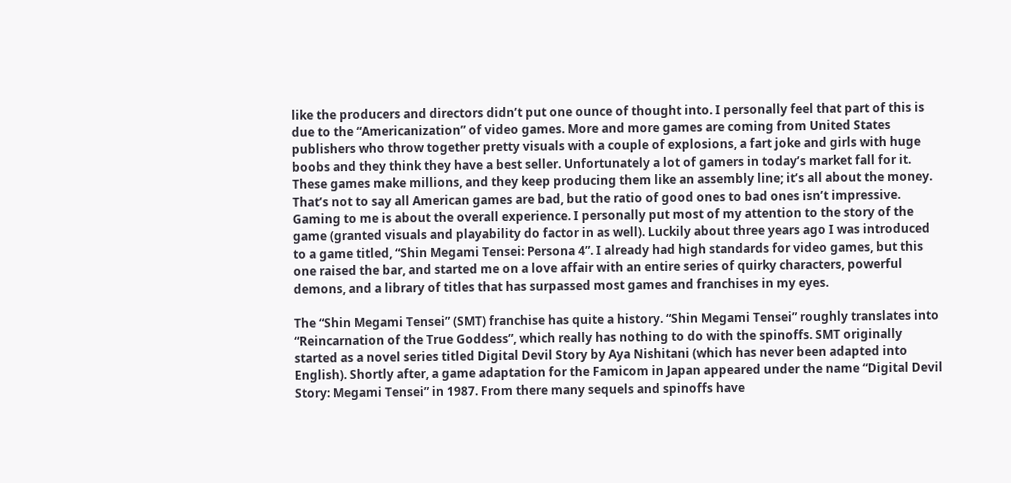like the producers and directors didn’t put one ounce of thought into. I personally feel that part of this is due to the “Americanization” of video games. More and more games are coming from United States publishers who throw together pretty visuals with a couple of explosions, a fart joke and girls with huge boobs and they think they have a best seller. Unfortunately a lot of gamers in today’s market fall for it. These games make millions, and they keep producing them like an assembly line; it’s all about the money. That’s not to say all American games are bad, but the ratio of good ones to bad ones isn’t impressive. Gaming to me is about the overall experience. I personally put most of my attention to the story of the game (granted visuals and playability do factor in as well). Luckily about three years ago I was introduced to a game titled, “Shin Megami Tensei: Persona 4”. I already had high standards for video games, but this one raised the bar, and started me on a love affair with an entire series of quirky characters, powerful demons, and a library of titles that has surpassed most games and franchises in my eyes.

The “Shin Megami Tensei” (SMT) franchise has quite a history. “Shin Megami Tensei” roughly translates into “Reincarnation of the True Goddess”, which really has nothing to do with the spinoffs. SMT originally started as a novel series titled Digital Devil Story by Aya Nishitani (which has never been adapted into English). Shortly after, a game adaptation for the Famicom in Japan appeared under the name “Digital Devil Story: Megami Tensei” in 1987. From there many sequels and spinoffs have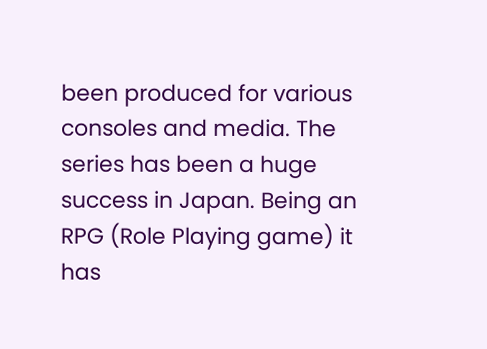been produced for various consoles and media. The series has been a huge success in Japan. Being an RPG (Role Playing game) it has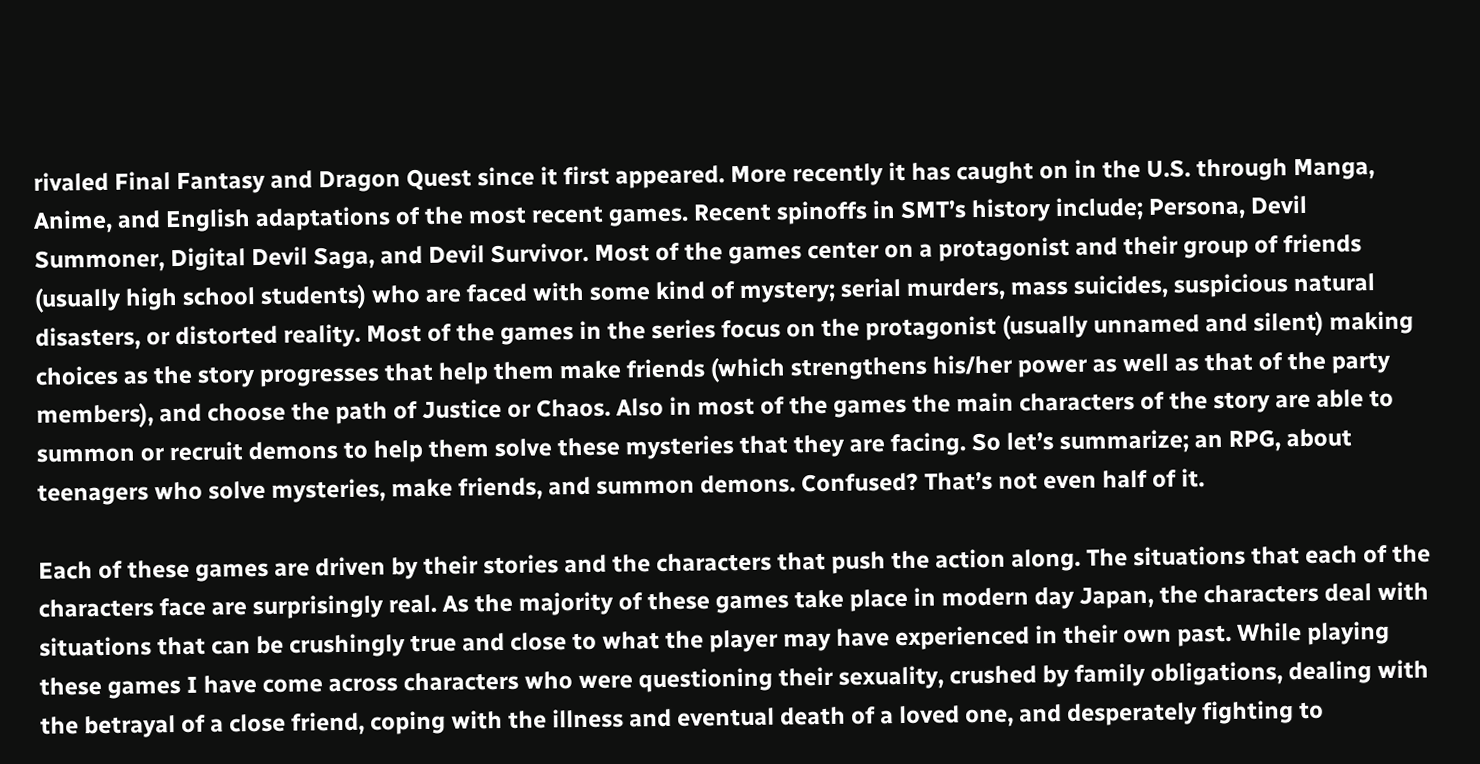rivaled Final Fantasy and Dragon Quest since it first appeared. More recently it has caught on in the U.S. through Manga, Anime, and English adaptations of the most recent games. Recent spinoffs in SMT’s history include; Persona, Devil Summoner, Digital Devil Saga, and Devil Survivor. Most of the games center on a protagonist and their group of friends (usually high school students) who are faced with some kind of mystery; serial murders, mass suicides, suspicious natural disasters, or distorted reality. Most of the games in the series focus on the protagonist (usually unnamed and silent) making choices as the story progresses that help them make friends (which strengthens his/her power as well as that of the party members), and choose the path of Justice or Chaos. Also in most of the games the main characters of the story are able to summon or recruit demons to help them solve these mysteries that they are facing. So let’s summarize; an RPG, about teenagers who solve mysteries, make friends, and summon demons. Confused? That’s not even half of it.

Each of these games are driven by their stories and the characters that push the action along. The situations that each of the characters face are surprisingly real. As the majority of these games take place in modern day Japan, the characters deal with situations that can be crushingly true and close to what the player may have experienced in their own past. While playing these games I have come across characters who were questioning their sexuality, crushed by family obligations, dealing with the betrayal of a close friend, coping with the illness and eventual death of a loved one, and desperately fighting to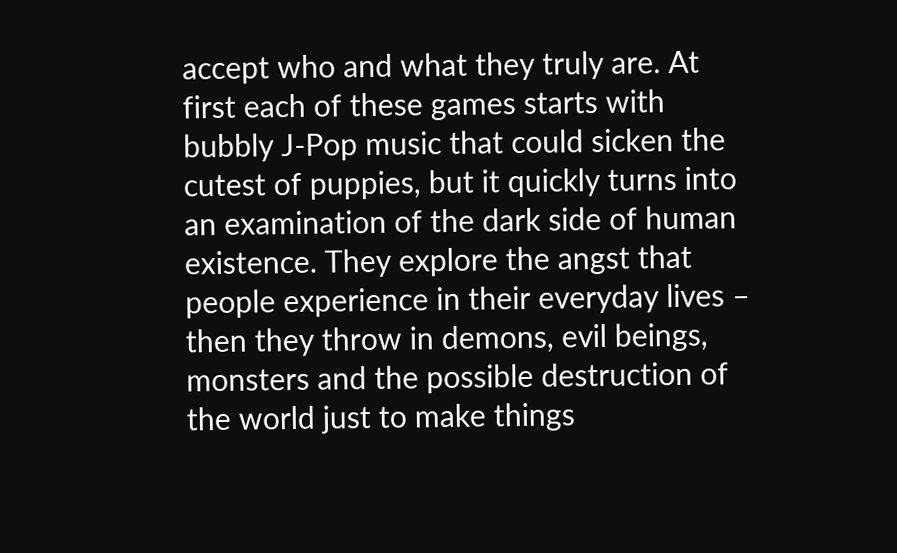accept who and what they truly are. At first each of these games starts with bubbly J-Pop music that could sicken the cutest of puppies, but it quickly turns into an examination of the dark side of human existence. They explore the angst that people experience in their everyday lives – then they throw in demons, evil beings, monsters and the possible destruction of the world just to make things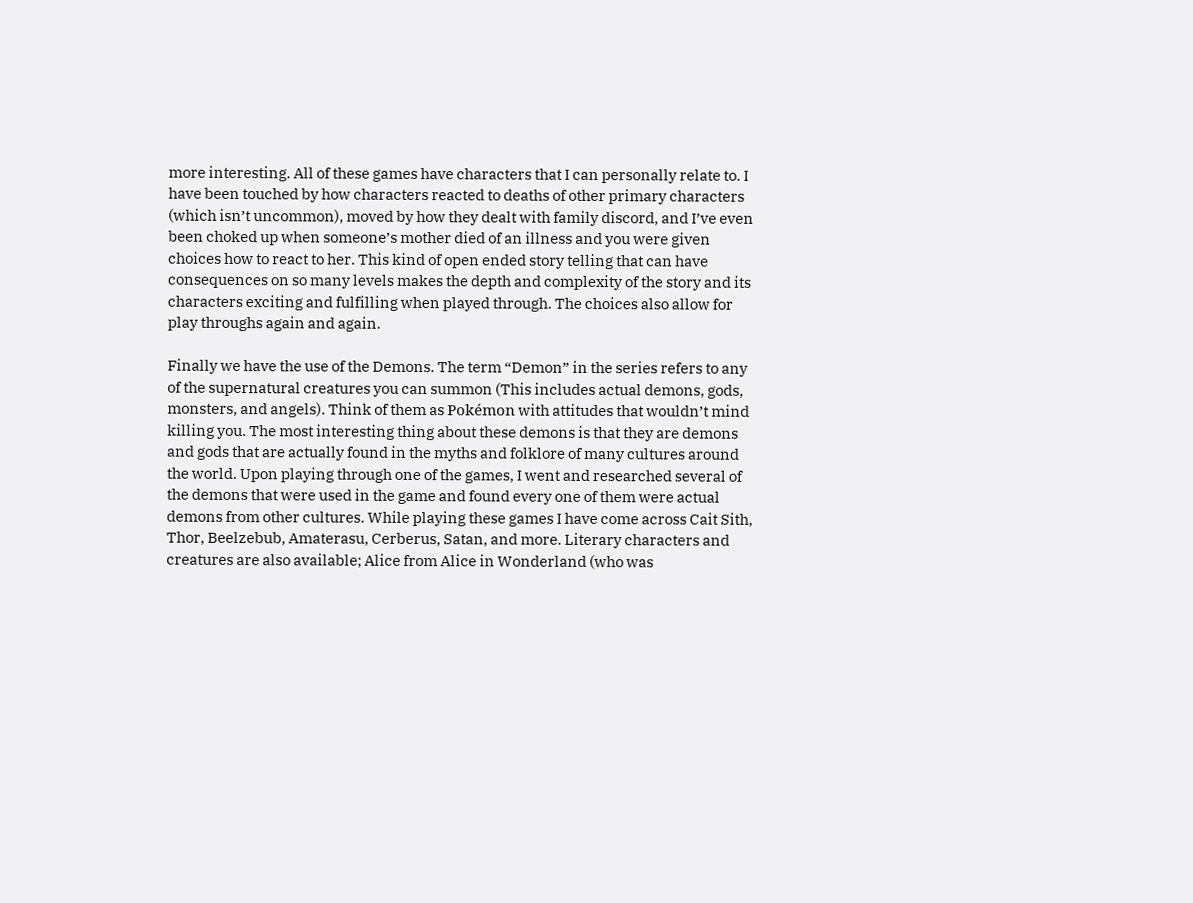more interesting. All of these games have characters that I can personally relate to. I have been touched by how characters reacted to deaths of other primary characters (which isn’t uncommon), moved by how they dealt with family discord, and I’ve even been choked up when someone’s mother died of an illness and you were given choices how to react to her. This kind of open ended story telling that can have consequences on so many levels makes the depth and complexity of the story and its characters exciting and fulfilling when played through. The choices also allow for play throughs again and again.

Finally we have the use of the Demons. The term “Demon” in the series refers to any of the supernatural creatures you can summon (This includes actual demons, gods, monsters, and angels). Think of them as Pokémon with attitudes that wouldn’t mind killing you. The most interesting thing about these demons is that they are demons and gods that are actually found in the myths and folklore of many cultures around the world. Upon playing through one of the games, I went and researched several of the demons that were used in the game and found every one of them were actual demons from other cultures. While playing these games I have come across Cait Sith, Thor, Beelzebub, Amaterasu, Cerberus, Satan, and more. Literary characters and creatures are also available; Alice from Alice in Wonderland (who was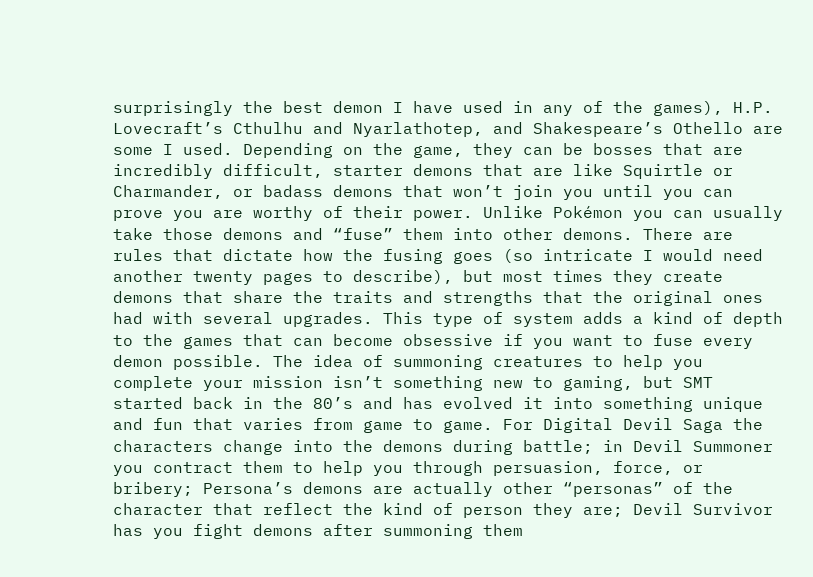surprisingly the best demon I have used in any of the games), H.P. Lovecraft’s Cthulhu and Nyarlathotep, and Shakespeare’s Othello are some I used. Depending on the game, they can be bosses that are incredibly difficult, starter demons that are like Squirtle or Charmander, or badass demons that won’t join you until you can prove you are worthy of their power. Unlike Pokémon you can usually take those demons and “fuse” them into other demons. There are rules that dictate how the fusing goes (so intricate I would need another twenty pages to describe), but most times they create demons that share the traits and strengths that the original ones had with several upgrades. This type of system adds a kind of depth to the games that can become obsessive if you want to fuse every demon possible. The idea of summoning creatures to help you complete your mission isn’t something new to gaming, but SMT started back in the 80’s and has evolved it into something unique and fun that varies from game to game. For Digital Devil Saga the characters change into the demons during battle; in Devil Summoner you contract them to help you through persuasion, force, or bribery; Persona’s demons are actually other “personas” of the character that reflect the kind of person they are; Devil Survivor has you fight demons after summoning them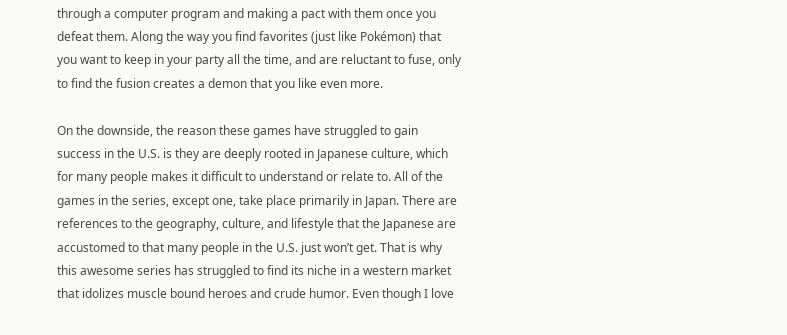through a computer program and making a pact with them once you defeat them. Along the way you find favorites (just like Pokémon) that you want to keep in your party all the time, and are reluctant to fuse, only to find the fusion creates a demon that you like even more.

On the downside, the reason these games have struggled to gain success in the U.S. is they are deeply rooted in Japanese culture, which for many people makes it difficult to understand or relate to. All of the games in the series, except one, take place primarily in Japan. There are references to the geography, culture, and lifestyle that the Japanese are accustomed to that many people in the U.S. just won’t get. That is why this awesome series has struggled to find its niche in a western market that idolizes muscle bound heroes and crude humor. Even though I love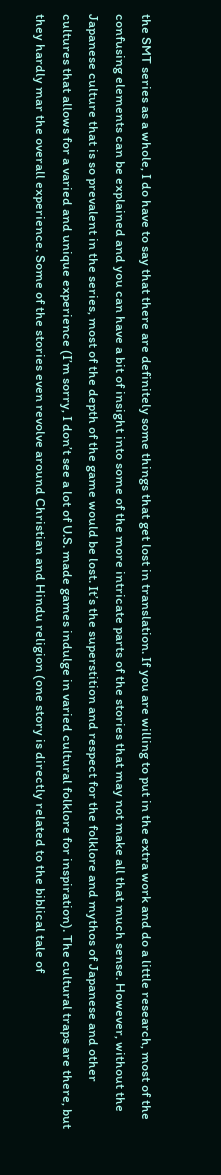the SMT series as a whole, I do have to say that there are definitely some things that get lost in translation. If you are willing to put in the extra work and do a little research, most of the confusing elements can be explained and you can have a bit of insight into some of the more intricate parts of the stories that may not make all that much sense. However, without the Japanese culture that is so prevalent in the series, most of the depth of the game would be lost. It’s the superstition and respect for the folklore and mythos of Japanese and other cultures that allows for a varied and unique experience (I’m sorry, I don’t see a lot of U.S. made games indulge in varied cultural folklore for inspiration). The cultural traps are there, but they hardly mar the overall experience. Some of the stories even revolve around Christian and Hindu religion (one story is directly related to the biblical tale of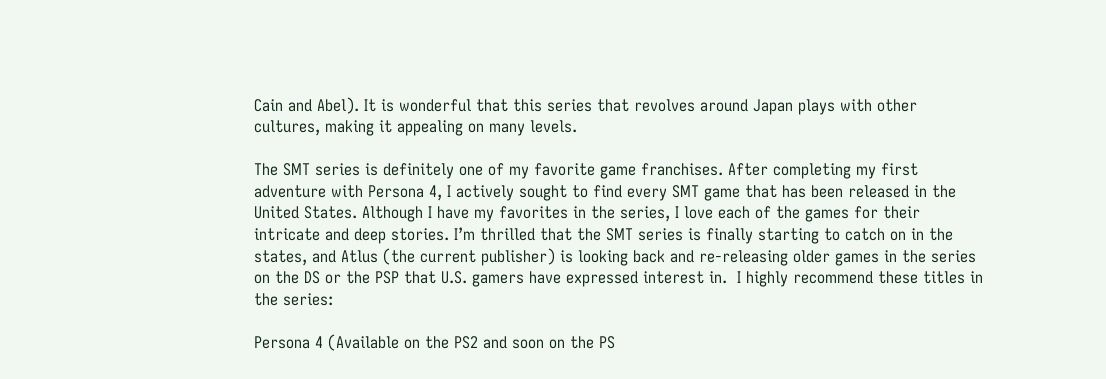Cain and Abel). It is wonderful that this series that revolves around Japan plays with other cultures, making it appealing on many levels.

The SMT series is definitely one of my favorite game franchises. After completing my first adventure with Persona 4, I actively sought to find every SMT game that has been released in the United States. Although I have my favorites in the series, I love each of the games for their intricate and deep stories. I’m thrilled that the SMT series is finally starting to catch on in the states, and Atlus (the current publisher) is looking back and re-releasing older games in the series on the DS or the PSP that U.S. gamers have expressed interest in.  I highly recommend these titles in the series:

Persona 4 (Available on the PS2 and soon on the PS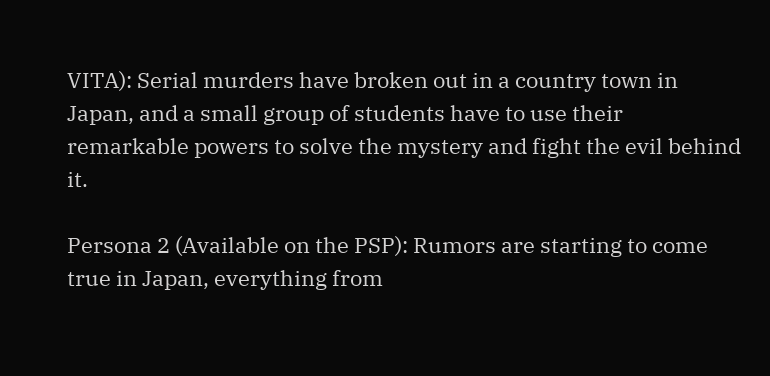VITA): Serial murders have broken out in a country town in Japan, and a small group of students have to use their remarkable powers to solve the mystery and fight the evil behind it.

Persona 2 (Available on the PSP): Rumors are starting to come true in Japan, everything from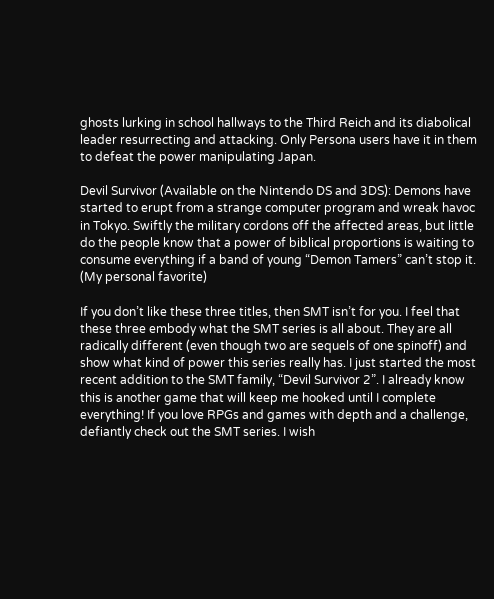ghosts lurking in school hallways to the Third Reich and its diabolical leader resurrecting and attacking. Only Persona users have it in them to defeat the power manipulating Japan.

Devil Survivor (Available on the Nintendo DS and 3DS): Demons have started to erupt from a strange computer program and wreak havoc in Tokyo. Swiftly the military cordons off the affected areas, but little do the people know that a power of biblical proportions is waiting to consume everything if a band of young “Demon Tamers” can’t stop it. (My personal favorite)

If you don’t like these three titles, then SMT isn’t for you. I feel that these three embody what the SMT series is all about. They are all radically different (even though two are sequels of one spinoff) and show what kind of power this series really has. I just started the most recent addition to the SMT family, “Devil Survivor 2”. I already know this is another game that will keep me hooked until I complete everything! If you love RPGs and games with depth and a challenge, defiantly check out the SMT series. I wish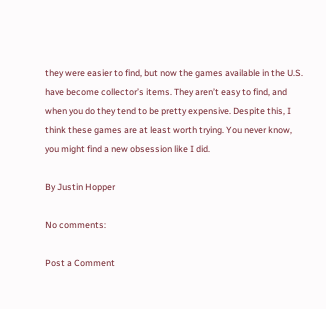they were easier to find, but now the games available in the U.S. have become collector’s items. They aren’t easy to find, and when you do they tend to be pretty expensive. Despite this, I think these games are at least worth trying. You never know, you might find a new obsession like I did.

By Justin Hopper

No comments:

Post a Comment